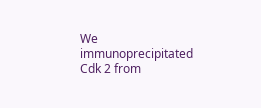We immunoprecipitated Cdk 2 from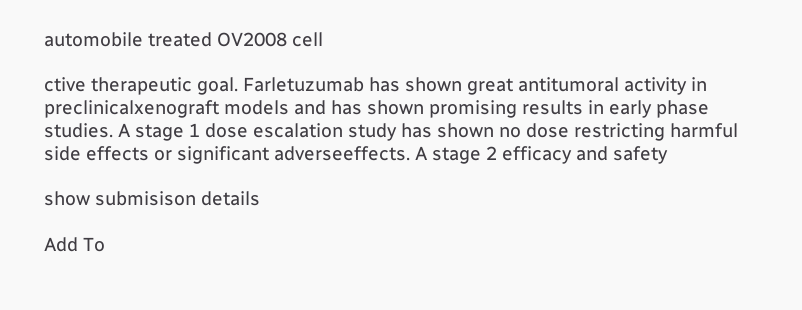automobile treated OV2008 cell

ctive therapeutic goal. Farletuzumab has shown great antitumoral activity in preclinicalxenograft models and has shown promising results in early phase studies. A stage 1 dose escalation study has shown no dose restricting harmful side effects or significant adverseeffects. A stage 2 efficacy and safety

show submisison details

Add To